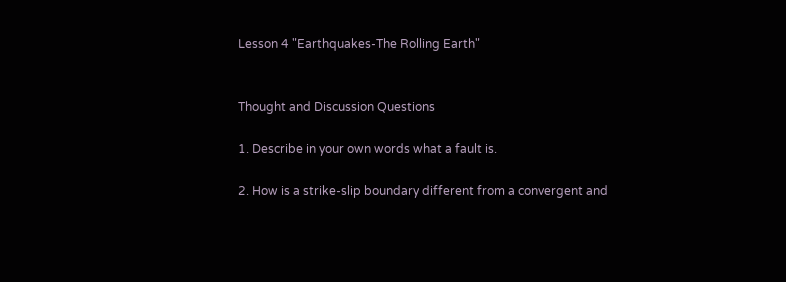Lesson 4 "Earthquakes-The Rolling Earth"


Thought and Discussion Questions

1. Describe in your own words what a fault is.

2. How is a strike-slip boundary different from a convergent and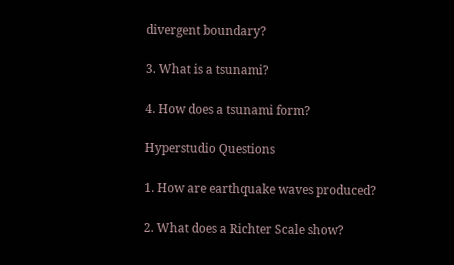divergent boundary?

3. What is a tsunami?

4. How does a tsunami form?

Hyperstudio Questions

1. How are earthquake waves produced?

2. What does a Richter Scale show?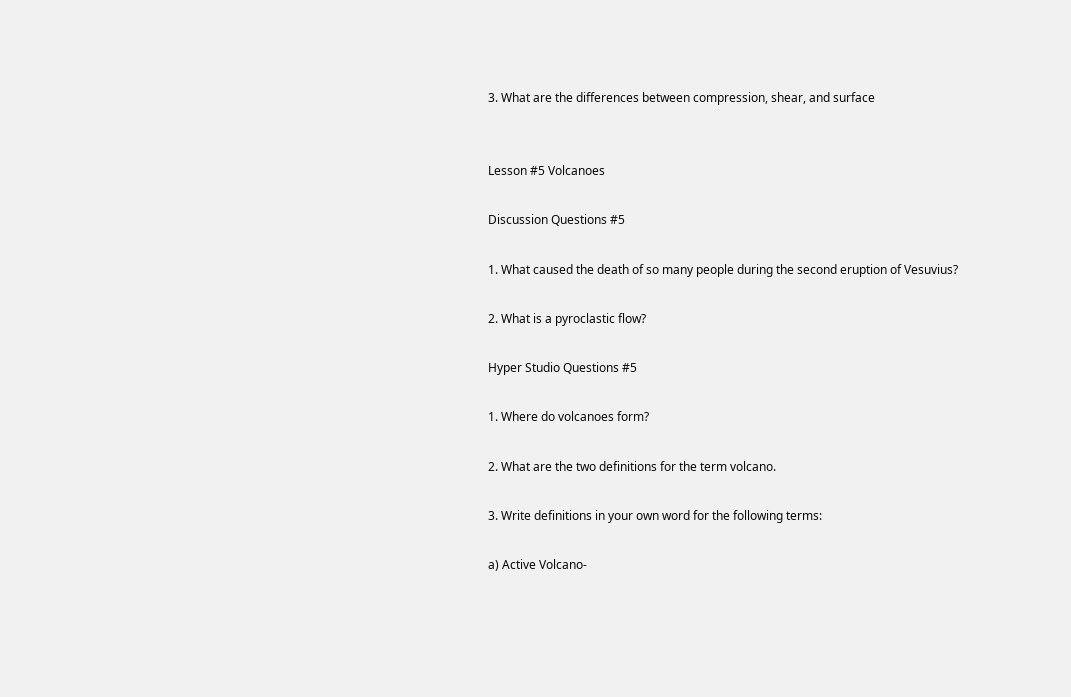3. What are the differences between compression, shear, and surface


Lesson #5 Volcanoes

Discussion Questions #5

1. What caused the death of so many people during the second eruption of Vesuvius?

2. What is a pyroclastic flow?

Hyper Studio Questions #5

1. Where do volcanoes form?

2. What are the two definitions for the term volcano.

3. Write definitions in your own word for the following terms:

a) Active Volcano-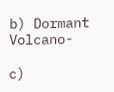b) Dormant Volcano-

c)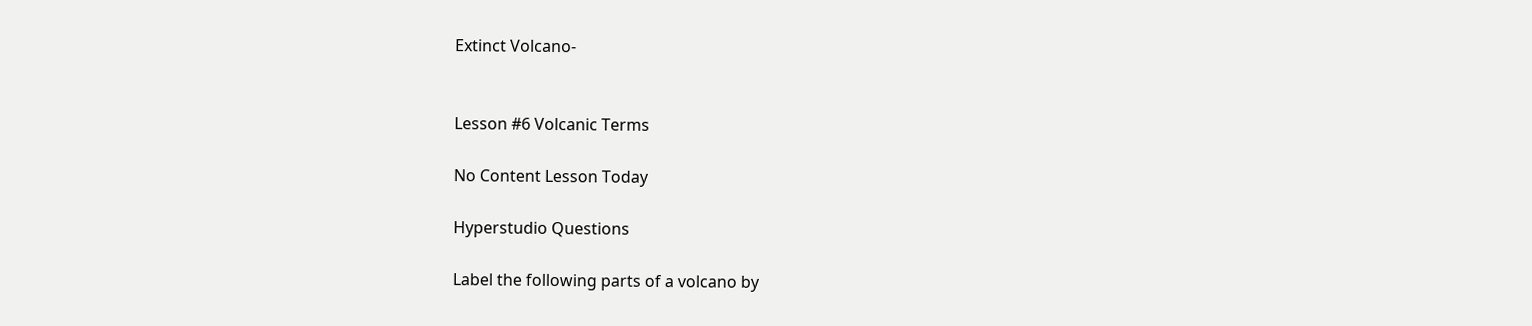Extinct Volcano-


Lesson #6 Volcanic Terms

No Content Lesson Today

Hyperstudio Questions

Label the following parts of a volcano by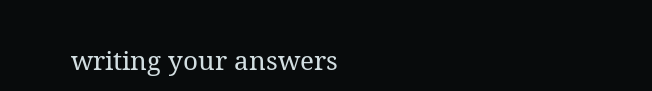writing your answers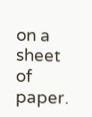on a sheet of paper.